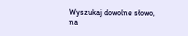Wyszukaj dowolne słowo, na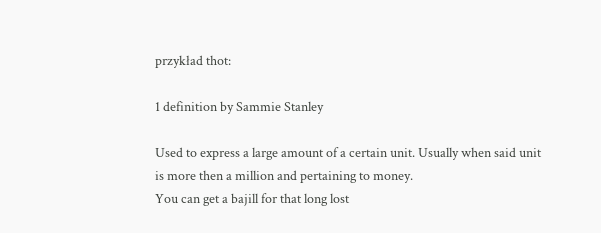przykład thot:

1 definition by Sammie Stanley

Used to express a large amount of a certain unit. Usually when said unit is more then a million and pertaining to money.
You can get a bajill for that long lost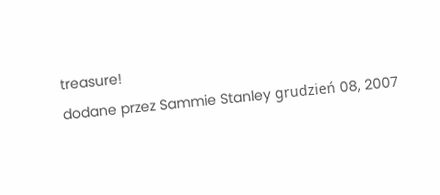treasure!
dodane przez Sammie Stanley grudzień 08, 2007